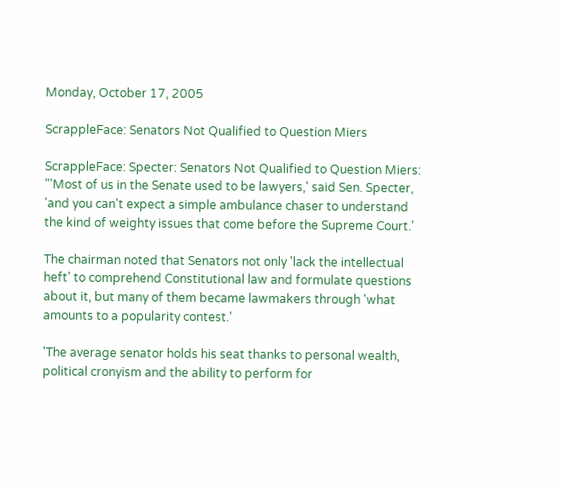Monday, October 17, 2005

ScrappleFace: Senators Not Qualified to Question Miers

ScrappleFace: Specter: Senators Not Qualified to Question Miers: "'Most of us in the Senate used to be lawyers,' said Sen. Specter, 'and you can't expect a simple ambulance chaser to understand the kind of weighty issues that come before the Supreme Court.'

The chairman noted that Senators not only 'lack the intellectual heft' to comprehend Constitutional law and formulate questions about it, but many of them became lawmakers through 'what amounts to a popularity contest.'

'The average senator holds his seat thanks to personal wealth, political cronyism and the ability to perform for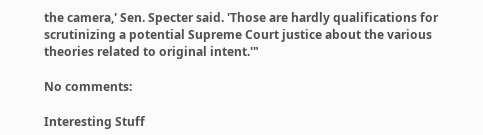the camera,' Sen. Specter said. 'Those are hardly qualifications for scrutinizing a potential Supreme Court justice about the various theories related to original intent.'"

No comments:

Interesting Stuff